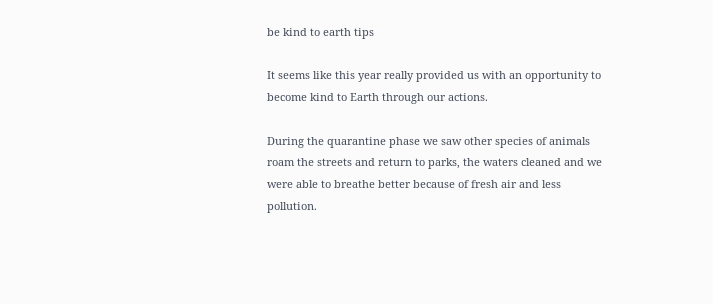be kind to earth tips

It seems like this year really provided us with an opportunity to become kind to Earth through our actions.

During the quarantine phase we saw other species of animals roam the streets and return to parks, the waters cleaned and we were able to breathe better because of fresh air and less pollution.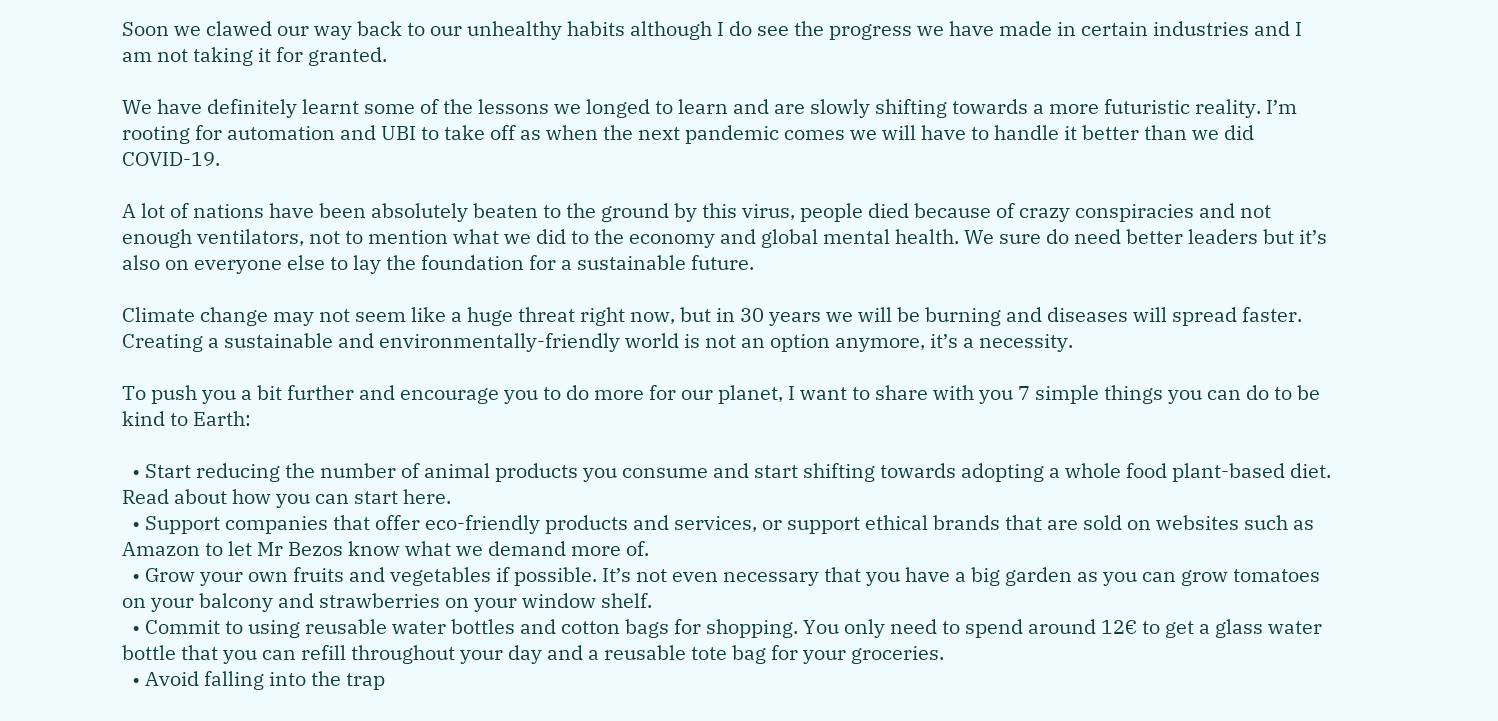Soon we clawed our way back to our unhealthy habits although I do see the progress we have made in certain industries and I am not taking it for granted.

We have definitely learnt some of the lessons we longed to learn and are slowly shifting towards a more futuristic reality. I’m rooting for automation and UBI to take off as when the next pandemic comes we will have to handle it better than we did COVID-19.

A lot of nations have been absolutely beaten to the ground by this virus, people died because of crazy conspiracies and not enough ventilators, not to mention what we did to the economy and global mental health. We sure do need better leaders but it’s also on everyone else to lay the foundation for a sustainable future.

Climate change may not seem like a huge threat right now, but in 30 years we will be burning and diseases will spread faster. Creating a sustainable and environmentally-friendly world is not an option anymore, it’s a necessity.

To push you a bit further and encourage you to do more for our planet, I want to share with you 7 simple things you can do to be kind to Earth:

  • Start reducing the number of animal products you consume and start shifting towards adopting a whole food plant-based diet. Read about how you can start here.
  • Support companies that offer eco-friendly products and services, or support ethical brands that are sold on websites such as Amazon to let Mr Bezos know what we demand more of.
  • Grow your own fruits and vegetables if possible. It’s not even necessary that you have a big garden as you can grow tomatoes on your balcony and strawberries on your window shelf.
  • Commit to using reusable water bottles and cotton bags for shopping. You only need to spend around 12€ to get a glass water bottle that you can refill throughout your day and a reusable tote bag for your groceries.
  • Avoid falling into the trap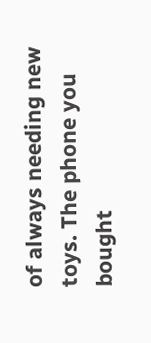of always needing new toys. The phone you bought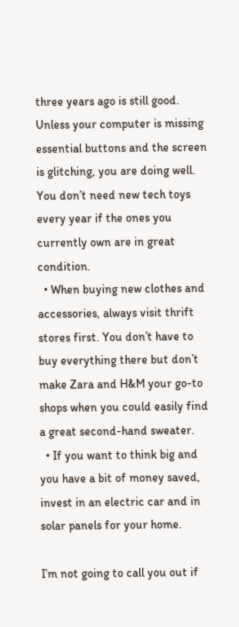three years ago is still good. Unless your computer is missing essential buttons and the screen is glitching, you are doing well. You don’t need new tech toys every year if the ones you currently own are in great condition.
  • When buying new clothes and accessories, always visit thrift stores first. You don’t have to buy everything there but don’t make Zara and H&M your go-to shops when you could easily find a great second-hand sweater.
  • If you want to think big and you have a bit of money saved, invest in an electric car and in solar panels for your home.

I’m not going to call you out if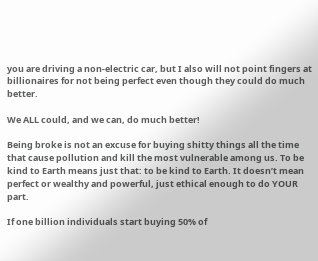you are driving a non-electric car, but I also will not point fingers at billionaires for not being perfect even though they could do much better.

We ALL could, and we can, do much better!

Being broke is not an excuse for buying shitty things all the time that cause pollution and kill the most vulnerable among us. To be kind to Earth means just that: to be kind to Earth. It doesn’t mean perfect or wealthy and powerful, just ethical enough to do YOUR part.

If one billion individuals start buying 50% of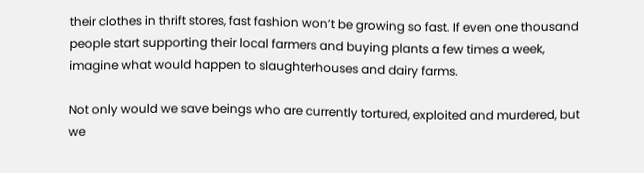their clothes in thrift stores, fast fashion won’t be growing so fast. If even one thousand people start supporting their local farmers and buying plants a few times a week, imagine what would happen to slaughterhouses and dairy farms.

Not only would we save beings who are currently tortured, exploited and murdered, but we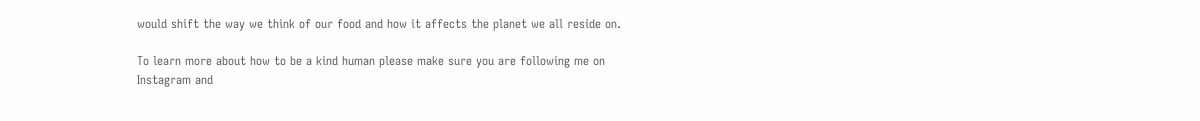would shift the way we think of our food and how it affects the planet we all reside on.

To learn more about how to be a kind human please make sure you are following me on Instagram and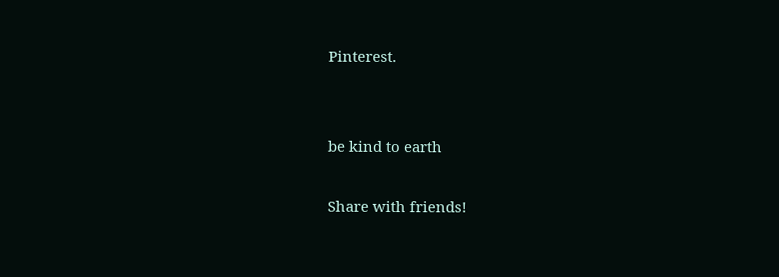Pinterest.


be kind to earth

Share with friends!